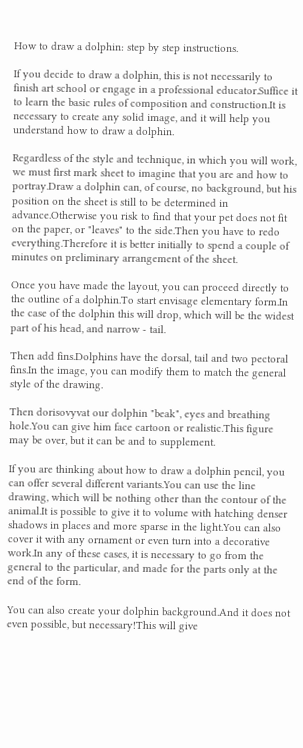How to draw a dolphin: step by step instructions.

If you decide to draw a dolphin, this is not necessarily to finish art school or engage in a professional educator.Suffice it to learn the basic rules of composition and construction.It is necessary to create any solid image, and it will help you understand how to draw a dolphin.

Regardless of the style and technique, in which you will work, we must first mark sheet to imagine that you are and how to portray.Draw a dolphin can, of course, no background, but his position on the sheet is still to be determined in advance.Otherwise you risk to find that your pet does not fit on the paper, or "leaves" to the side.Then you have to redo everything.Therefore it is better initially to spend a couple of minutes on preliminary arrangement of the sheet.

Once you have made the layout, you can proceed directly to the outline of a dolphin.To start envisage elementary form.In the case of the dolphin this will drop, which will be the widest part of his head, and narrow - tail.

Then add fins.Dolphins have the dorsal, tail and two pectoral fins.In the image, you can modify them to match the general style of the drawing.

Then dorisovyvat our dolphin "beak", eyes and breathing hole.You can give him face cartoon or realistic.This figure may be over, but it can be and to supplement.

If you are thinking about how to draw a dolphin pencil, you can offer several different variants.You can use the line drawing, which will be nothing other than the contour of the animal.It is possible to give it to volume with hatching denser shadows in places and more sparse in the light.You can also cover it with any ornament or even turn into a decorative work.In any of these cases, it is necessary to go from the general to the particular, and made for the parts only at the end of the form.

You can also create your dolphin background.And it does not even possible, but necessary!This will give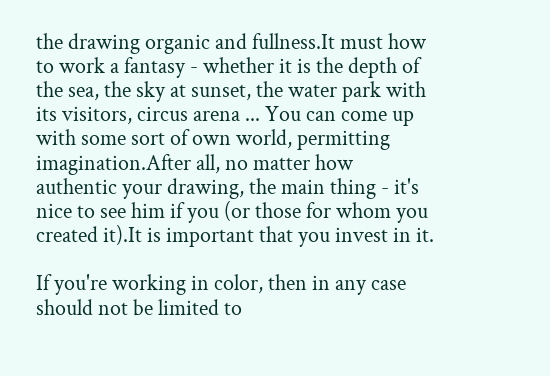the drawing organic and fullness.It must how to work a fantasy - whether it is the depth of the sea, the sky at sunset, the water park with its visitors, circus arena ... You can come up with some sort of own world, permitting imagination.After all, no matter how authentic your drawing, the main thing - it's nice to see him if you (or those for whom you created it).It is important that you invest in it.

If you're working in color, then in any case should not be limited to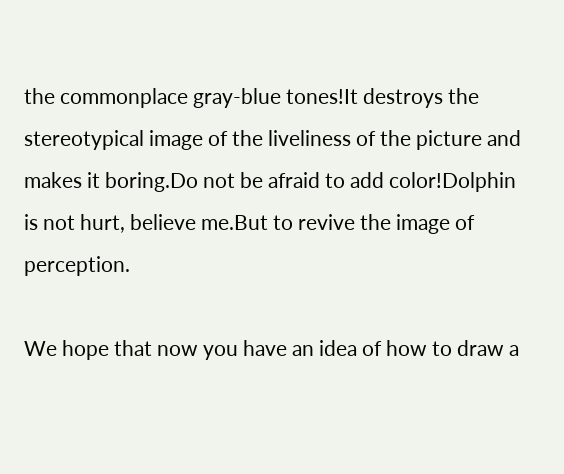the commonplace gray-blue tones!It destroys the stereotypical image of the liveliness of the picture and makes it boring.Do not be afraid to add color!Dolphin is not hurt, believe me.But to revive the image of perception.

We hope that now you have an idea of how to draw a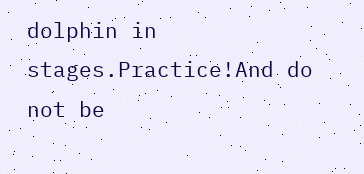dolphin in stages.Practice!And do not be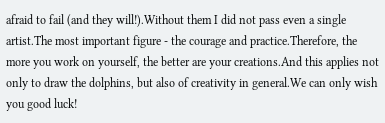afraid to fail (and they will!).Without them I did not pass even a single artist.The most important figure - the courage and practice.Therefore, the more you work on yourself, the better are your creations.And this applies not only to draw the dolphins, but also of creativity in general.We can only wish you good luck!